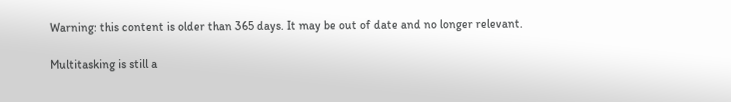Warning: this content is older than 365 days. It may be out of date and no longer relevant.

Multitasking is still a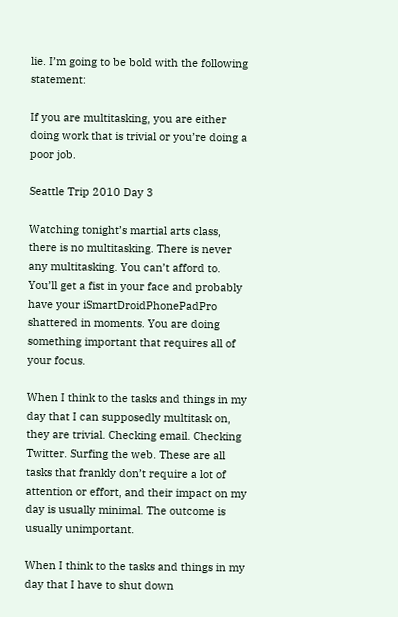lie. I’m going to be bold with the following statement:

If you are multitasking, you are either doing work that is trivial or you’re doing a poor job.

Seattle Trip 2010 Day 3

Watching tonight’s martial arts class, there is no multitasking. There is never any multitasking. You can’t afford to. You’ll get a fist in your face and probably have your iSmartDroidPhonePadPro shattered in moments. You are doing something important that requires all of your focus.

When I think to the tasks and things in my day that I can supposedly multitask on, they are trivial. Checking email. Checking Twitter. Surfing the web. These are all tasks that frankly don’t require a lot of attention or effort, and their impact on my day is usually minimal. The outcome is usually unimportant.

When I think to the tasks and things in my day that I have to shut down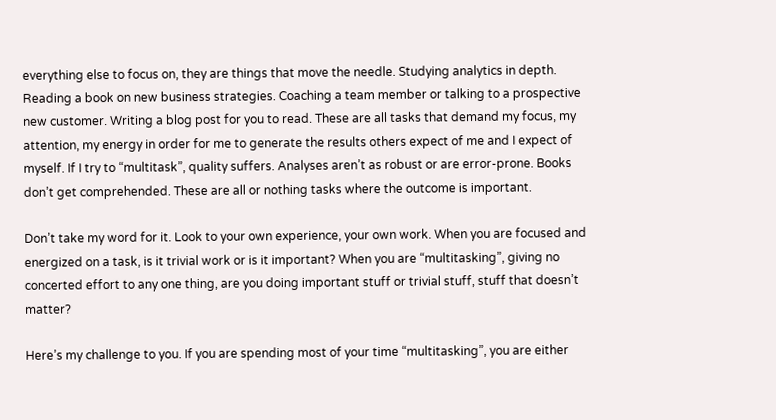everything else to focus on, they are things that move the needle. Studying analytics in depth. Reading a book on new business strategies. Coaching a team member or talking to a prospective new customer. Writing a blog post for you to read. These are all tasks that demand my focus, my attention, my energy in order for me to generate the results others expect of me and I expect of myself. If I try to “multitask”, quality suffers. Analyses aren’t as robust or are error-prone. Books don’t get comprehended. These are all or nothing tasks where the outcome is important.

Don’t take my word for it. Look to your own experience, your own work. When you are focused and energized on a task, is it trivial work or is it important? When you are “multitasking”, giving no concerted effort to any one thing, are you doing important stuff or trivial stuff, stuff that doesn’t matter?

Here’s my challenge to you. If you are spending most of your time “multitasking”, you are either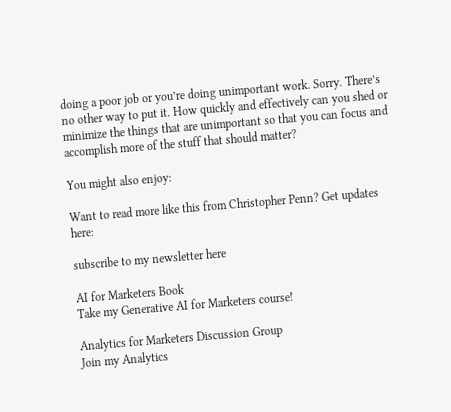doing a poor job or you’re doing unimportant work. Sorry. There’s no other way to put it. How quickly and effectively can you shed or minimize the things that are unimportant so that you can focus and accomplish more of the stuff that should matter?

You might also enjoy:

Want to read more like this from Christopher Penn? Get updates here:

subscribe to my newsletter here

AI for Marketers Book
Take my Generative AI for Marketers course!

Analytics for Marketers Discussion Group
Join my Analytics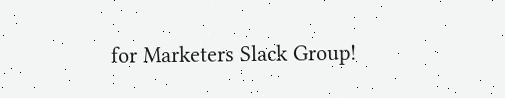for Marketers Slack Group!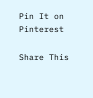Pin It on Pinterest

Share This